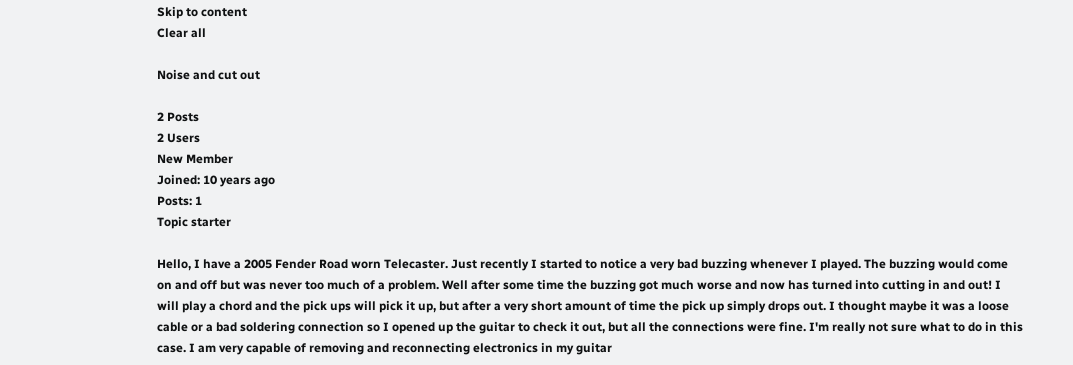Skip to content
Clear all

Noise and cut out

2 Posts
2 Users
New Member
Joined: 10 years ago
Posts: 1
Topic starter

Hello, I have a 2005 Fender Road worn Telecaster. Just recently I started to notice a very bad buzzing whenever I played. The buzzing would come on and off but was never too much of a problem. Well after some time the buzzing got much worse and now has turned into cutting in and out! I will play a chord and the pick ups will pick it up, but after a very short amount of time the pick up simply drops out. I thought maybe it was a loose cable or a bad soldering connection so I opened up the guitar to check it out, but all the connections were fine. I'm really not sure what to do in this case. I am very capable of removing and reconnecting electronics in my guitar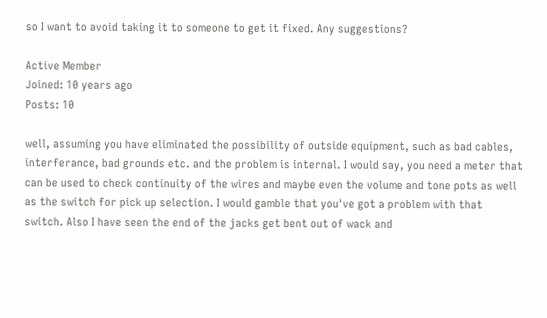so I want to avoid taking it to someone to get it fixed. Any suggestions?

Active Member
Joined: 10 years ago
Posts: 10

well, assuming you have eliminated the possibility of outside equipment, such as bad cables, interferance, bad grounds etc. and the problem is internal. I would say, you need a meter that can be used to check continuity of the wires and maybe even the volume and tone pots as well as the switch for pick up selection. I would gamble that you've got a problem with that switch. Also I have seen the end of the jacks get bent out of wack and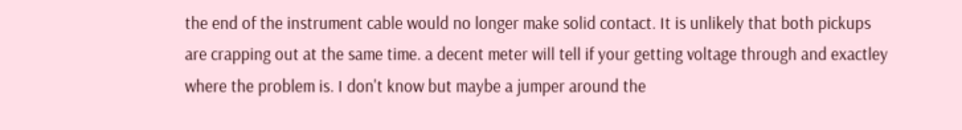the end of the instrument cable would no longer make solid contact. It is unlikely that both pickups are crapping out at the same time. a decent meter will tell if your getting voltage through and exactley where the problem is. I don't know but maybe a jumper around the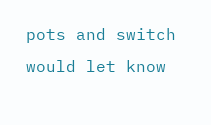pots and switch would let know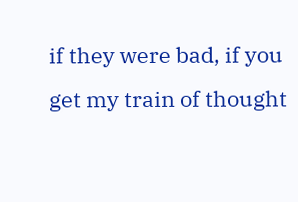if they were bad, if you get my train of thought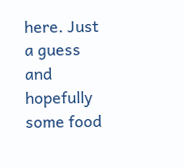here. Just a guess and hopefully some food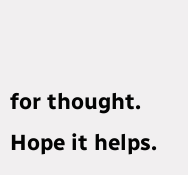for thought. Hope it helps.